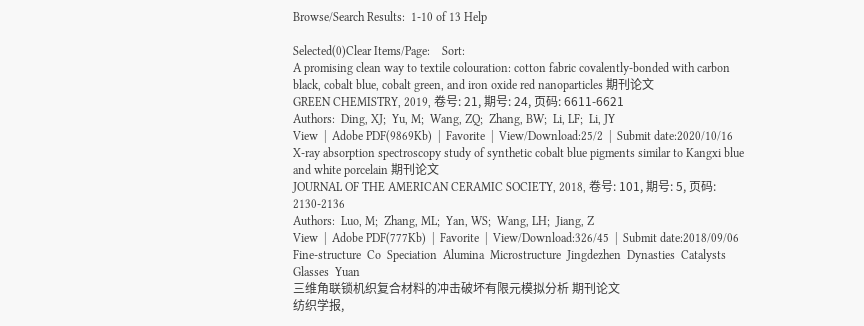Browse/Search Results:  1-10 of 13 Help

Selected(0)Clear Items/Page:    Sort:
A promising clean way to textile colouration: cotton fabric covalently-bonded with carbon black, cobalt blue, cobalt green, and iron oxide red nanoparticles 期刊论文
GREEN CHEMISTRY, 2019, 卷号: 21, 期号: 24, 页码: 6611-6621
Authors:  Ding, XJ;  Yu, M;  Wang, ZQ;  Zhang, BW;  Li, LF;  Li, JY
View  |  Adobe PDF(9869Kb)  |  Favorite  |  View/Download:25/2  |  Submit date:2020/10/16
X-ray absorption spectroscopy study of synthetic cobalt blue pigments similar to Kangxi blue and white porcelain 期刊论文
JOURNAL OF THE AMERICAN CERAMIC SOCIETY, 2018, 卷号: 101, 期号: 5, 页码: 2130-2136
Authors:  Luo, M;  Zhang, ML;  Yan, WS;  Wang, LH;  Jiang, Z
View  |  Adobe PDF(777Kb)  |  Favorite  |  View/Download:326/45  |  Submit date:2018/09/06
Fine-structure  Co  Speciation  Alumina  Microstructure  Jingdezhen  Dynasties  Catalysts  Glasses  Yuan
三维角联锁机织复合材料的冲击破坏有限元模拟分析 期刊论文
纺织学报,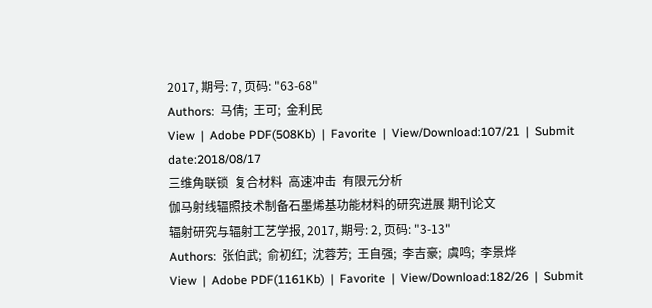2017, 期号: 7, 页码: "63-68"
Authors:  马倩;  王可;  金利民
View  |  Adobe PDF(508Kb)  |  Favorite  |  View/Download:107/21  |  Submit date:2018/08/17
三维角联锁  复合材料  高速冲击  有限元分析
伽马射线辐照技术制备石墨烯基功能材料的研究进展 期刊论文
辐射研究与辐射工艺学报, 2017, 期号: 2, 页码: "3-13"
Authors:  张伯武;  俞初红;  沈蓉芳;  王自强;  李吉豪;  虞鸣;  李景烨
View  |  Adobe PDF(1161Kb)  |  Favorite  |  View/Download:182/26  |  Submit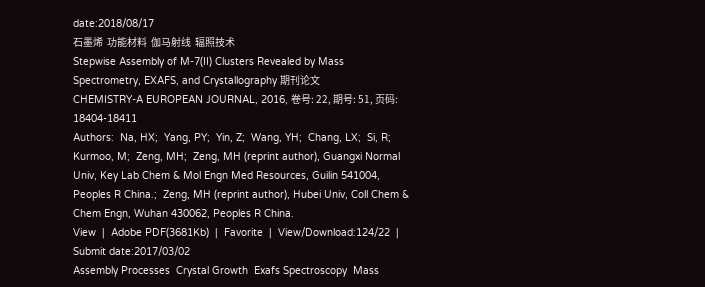date:2018/08/17
石墨烯  功能材料  伽马射线  辐照技术
Stepwise Assembly of M-7(II) Clusters Revealed by Mass Spectrometry, EXAFS, and Crystallography 期刊论文
CHEMISTRY-A EUROPEAN JOURNAL, 2016, 卷号: 22, 期号: 51, 页码: 18404-18411
Authors:  Na, HX;  Yang, PY;  Yin, Z;  Wang, YH;  Chang, LX;  Si, R;  Kurmoo, M;  Zeng, MH;  Zeng, MH (reprint author), Guangxi Normal Univ, Key Lab Chem & Mol Engn Med Resources, Guilin 541004, Peoples R China.;  Zeng, MH (reprint author), Hubei Univ, Coll Chem & Chem Engn, Wuhan 430062, Peoples R China.
View  |  Adobe PDF(3681Kb)  |  Favorite  |  View/Download:124/22  |  Submit date:2017/03/02
Assembly Processes  Crystal Growth  Exafs Spectroscopy  Mass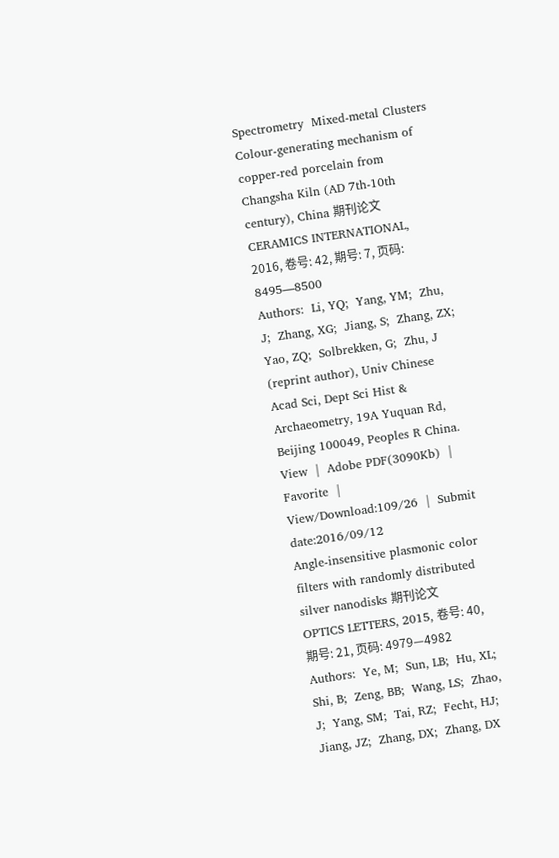Spectrometry  Mixed-metal Clusters
Colour-generating mechanism of copper-red porcelain from Changsha Kiln (AD 7th-10th century), China 期刊论文
CERAMICS INTERNATIONAL, 2016, 卷号: 42, 期号: 7, 页码: 8495—8500
Authors:  Li, YQ;  Yang, YM;  Zhu, J;  Zhang, XG;  Jiang, S;  Zhang, ZX;  Yao, ZQ;  Solbrekken, G;  Zhu, J (reprint author), Univ Chinese Acad Sci, Dept Sci Hist & Archaeometry, 19A Yuquan Rd, Beijing 100049, Peoples R China.
View  |  Adobe PDF(3090Kb)  |  Favorite  |  View/Download:109/26  |  Submit date:2016/09/12
Angle-insensitive plasmonic color filters with randomly distributed silver nanodisks 期刊论文
OPTICS LETTERS, 2015, 卷号: 40, 期号: 21, 页码: 4979—4982
Authors:  Ye, M;  Sun, LB;  Hu, XL;  Shi, B;  Zeng, BB;  Wang, LS;  Zhao, J;  Yang, SM;  Tai, RZ;  Fecht, HJ;  Jiang, JZ;  Zhang, DX;  Zhang, DX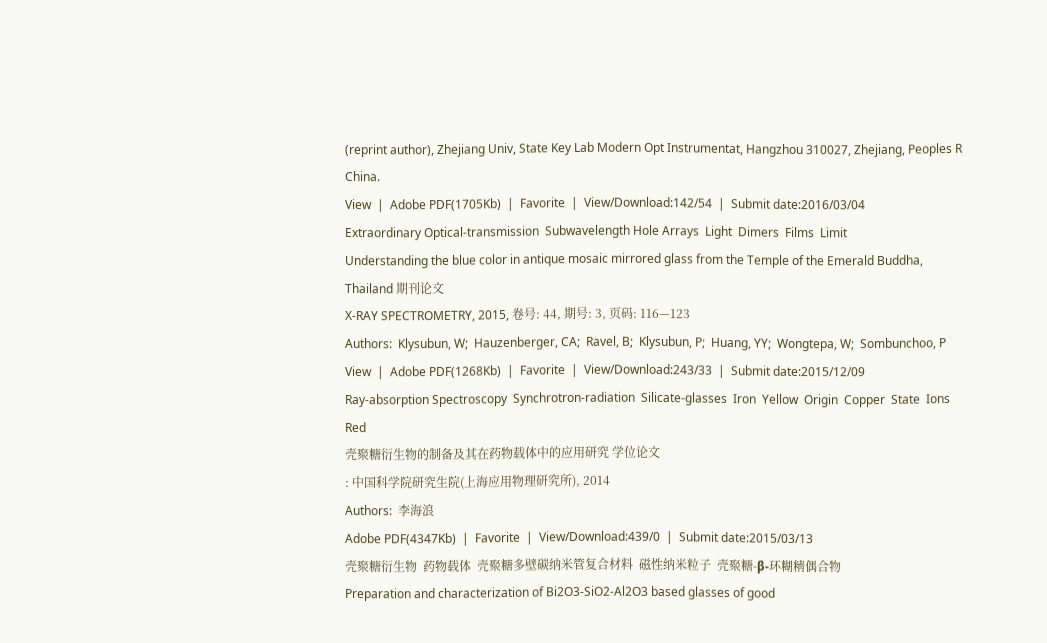(reprint author), Zhejiang Univ, State Key Lab Modern Opt Instrumentat, Hangzhou 310027, Zhejiang, Peoples R China.
View  |  Adobe PDF(1705Kb)  |  Favorite  |  View/Download:142/54  |  Submit date:2016/03/04
Extraordinary Optical-transmission  Subwavelength Hole Arrays  Light  Dimers  Films  Limit
Understanding the blue color in antique mosaic mirrored glass from the Temple of the Emerald Buddha, Thailand 期刊论文
X-RAY SPECTROMETRY, 2015, 卷号: 44, 期号: 3, 页码: 116—123
Authors:  Klysubun, W;  Hauzenberger, CA;  Ravel, B;  Klysubun, P;  Huang, YY;  Wongtepa, W;  Sombunchoo, P
View  |  Adobe PDF(1268Kb)  |  Favorite  |  View/Download:243/33  |  Submit date:2015/12/09
Ray-absorption Spectroscopy  Synchrotron-radiation  Silicate-glasses  Iron  Yellow  Origin  Copper  State  Ions  Red
壳聚糖衍生物的制备及其在药物载体中的应用研究 学位论文
: 中国科学院研究生院(上海应用物理研究所), 2014
Authors:  李海浪
Adobe PDF(4347Kb)  |  Favorite  |  View/Download:439/0  |  Submit date:2015/03/13
壳聚糖衍生物  药物载体  壳聚糖多壁碳纳米管复合材料  磁性纳米粒子  壳聚糖-β-环糊精偶合物
Preparation and characterization of Bi2O3-SiO2-Al2O3 based glasses of good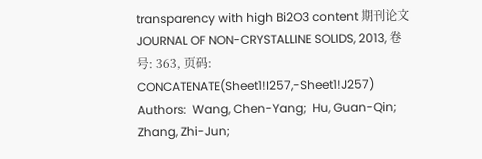transparency with high Bi2O3 content 期刊论文
JOURNAL OF NON-CRYSTALLINE SOLIDS, 2013, 卷号: 363, 页码: CONCATENATE(Sheet1!I257,-Sheet1!J257)
Authors:  Wang, Chen-Yang;  Hu, Guan-Qin;  Zhang, Zhi-Jun;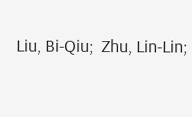Liu, Bi-Qiu;  Zhu, Lin-Lin;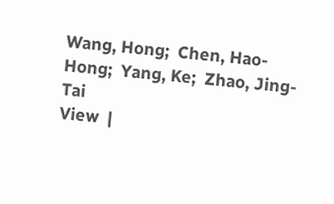Wang, Hong;  Chen, Hao-Hong;  Yang, Ke;  Zhao, Jing-Tai
View  |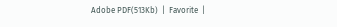Adobe PDF(513Kb)  |  Favorite  |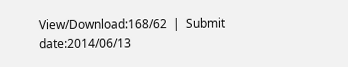View/Download:168/62  |  Submit date:2014/06/13